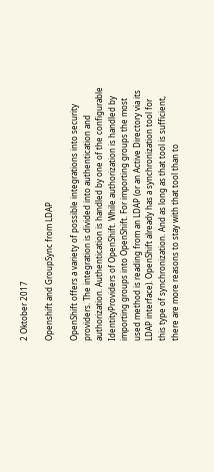2 Oktober 2017

Openshift and GroupSync from LDAP

OpenShift offers a variety of possible integrations into security providers. The integration is divided into authentication and authorization. Authentication is handled by one of the configurable IdentityProviders of OpenShift. While authorization is handled by importing groups into OpenShift. For importing groups the most used method is reading from an LDAP (or an Active Directory via its LDAP interface). OpenShift already has a synchronization tool for this type of synchronization. And as long as that tool is sufficient, there are more reasons to stay with that tool than to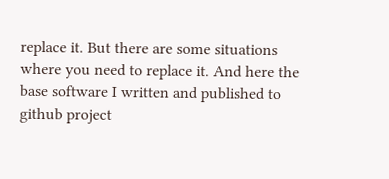replace it. But there are some situations where you need to replace it. And here the base software I written and published to github project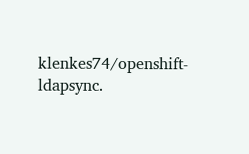klenkes74/openshift-ldapsync.